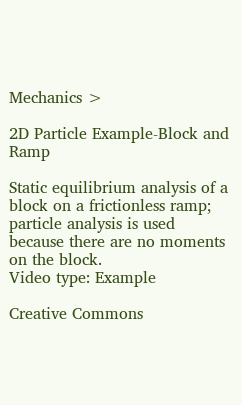Mechanics >

2D Particle Example-Block and Ramp

Static equilibrium analysis of a block on a frictionless ramp; particle analysis is used because there are no moments on the block.
Video type: Example

Creative Commons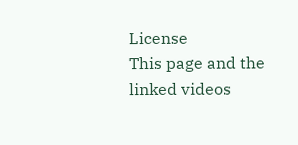License
This page and the linked videos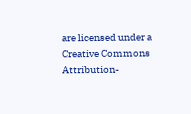are licensed under a Creative Commons Attribution-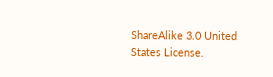ShareAlike 3.0 United States License.